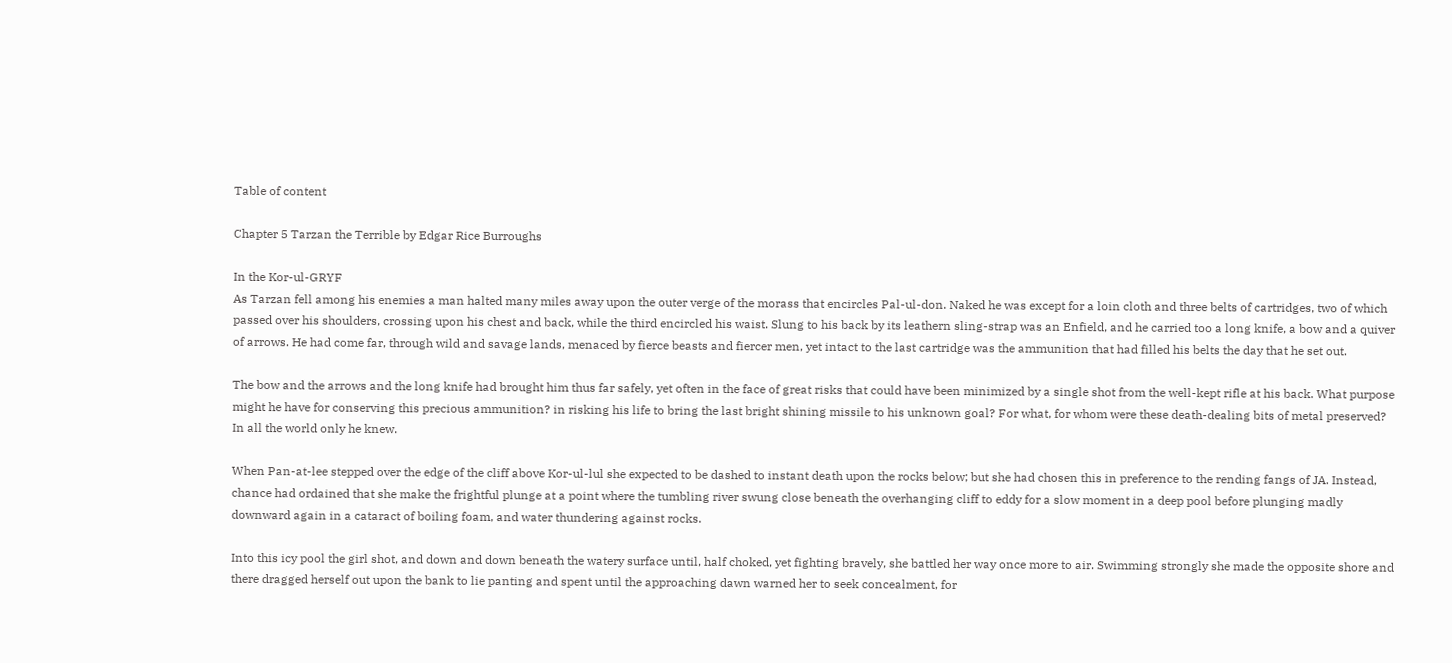Table of content

Chapter 5 Tarzan the Terrible by Edgar Rice Burroughs

In the Kor-ul-GRYF
As Tarzan fell among his enemies a man halted many miles away upon the outer verge of the morass that encircles Pal-ul-don. Naked he was except for a loin cloth and three belts of cartridges, two of which passed over his shoulders, crossing upon his chest and back, while the third encircled his waist. Slung to his back by its leathern sling-strap was an Enfield, and he carried too a long knife, a bow and a quiver of arrows. He had come far, through wild and savage lands, menaced by fierce beasts and fiercer men, yet intact to the last cartridge was the ammunition that had filled his belts the day that he set out.

The bow and the arrows and the long knife had brought him thus far safely, yet often in the face of great risks that could have been minimized by a single shot from the well-kept rifle at his back. What purpose might he have for conserving this precious ammunition? in risking his life to bring the last bright shining missile to his unknown goal? For what, for whom were these death-dealing bits of metal preserved? In all the world only he knew.

When Pan-at-lee stepped over the edge of the cliff above Kor-ul-lul she expected to be dashed to instant death upon the rocks below; but she had chosen this in preference to the rending fangs of JA. Instead, chance had ordained that she make the frightful plunge at a point where the tumbling river swung close beneath the overhanging cliff to eddy for a slow moment in a deep pool before plunging madly downward again in a cataract of boiling foam, and water thundering against rocks.

Into this icy pool the girl shot, and down and down beneath the watery surface until, half choked, yet fighting bravely, she battled her way once more to air. Swimming strongly she made the opposite shore and there dragged herself out upon the bank to lie panting and spent until the approaching dawn warned her to seek concealment, for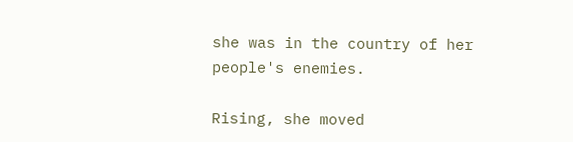she was in the country of her people's enemies.

Rising, she moved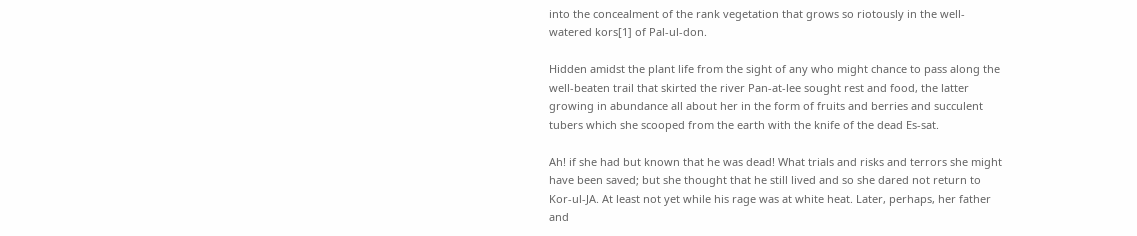into the concealment of the rank vegetation that grows so riotously in the well-watered kors[1] of Pal-ul-don.

Hidden amidst the plant life from the sight of any who might chance to pass along the well-beaten trail that skirted the river Pan-at-lee sought rest and food, the latter growing in abundance all about her in the form of fruits and berries and succulent tubers which she scooped from the earth with the knife of the dead Es-sat.

Ah! if she had but known that he was dead! What trials and risks and terrors she might have been saved; but she thought that he still lived and so she dared not return to Kor-ul-JA. At least not yet while his rage was at white heat. Later, perhaps, her father and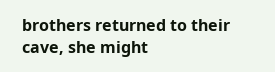brothers returned to their cave, she might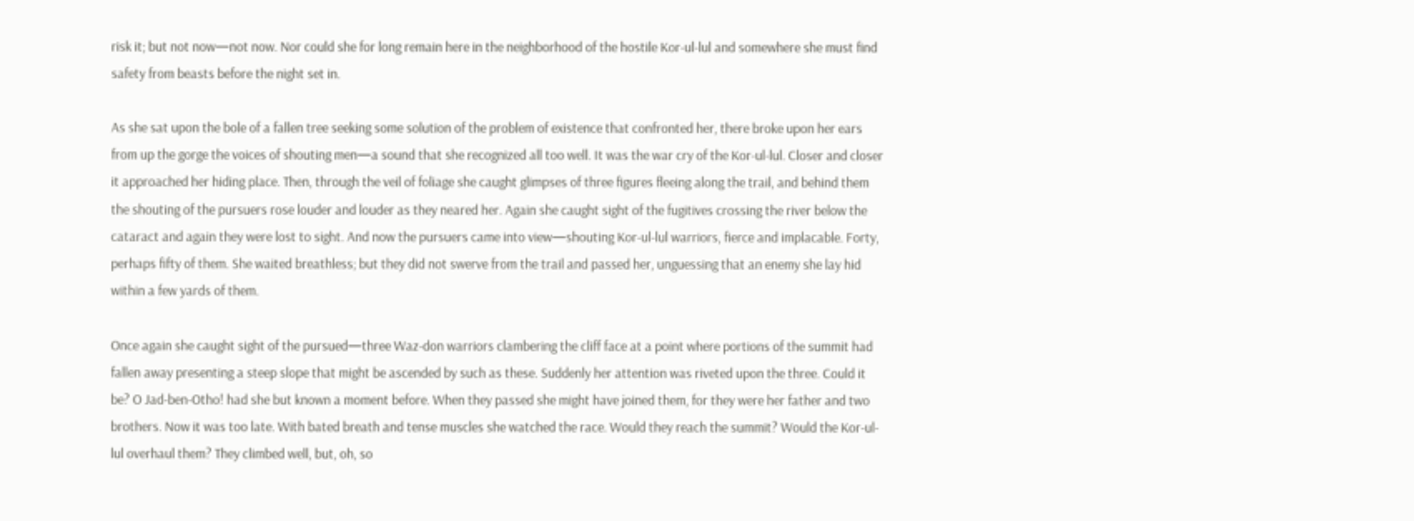risk it; but not now—not now. Nor could she for long remain here in the neighborhood of the hostile Kor-ul-lul and somewhere she must find safety from beasts before the night set in.

As she sat upon the bole of a fallen tree seeking some solution of the problem of existence that confronted her, there broke upon her ears from up the gorge the voices of shouting men—a sound that she recognized all too well. It was the war cry of the Kor-ul-lul. Closer and closer it approached her hiding place. Then, through the veil of foliage she caught glimpses of three figures fleeing along the trail, and behind them the shouting of the pursuers rose louder and louder as they neared her. Again she caught sight of the fugitives crossing the river below the cataract and again they were lost to sight. And now the pursuers came into view—shouting Kor-ul-lul warriors, fierce and implacable. Forty, perhaps fifty of them. She waited breathless; but they did not swerve from the trail and passed her, unguessing that an enemy she lay hid within a few yards of them.

Once again she caught sight of the pursued—three Waz-don warriors clambering the cliff face at a point where portions of the summit had fallen away presenting a steep slope that might be ascended by such as these. Suddenly her attention was riveted upon the three. Could it be? O Jad-ben-Otho! had she but known a moment before. When they passed she might have joined them, for they were her father and two brothers. Now it was too late. With bated breath and tense muscles she watched the race. Would they reach the summit? Would the Kor-ul-lul overhaul them? They climbed well, but, oh, so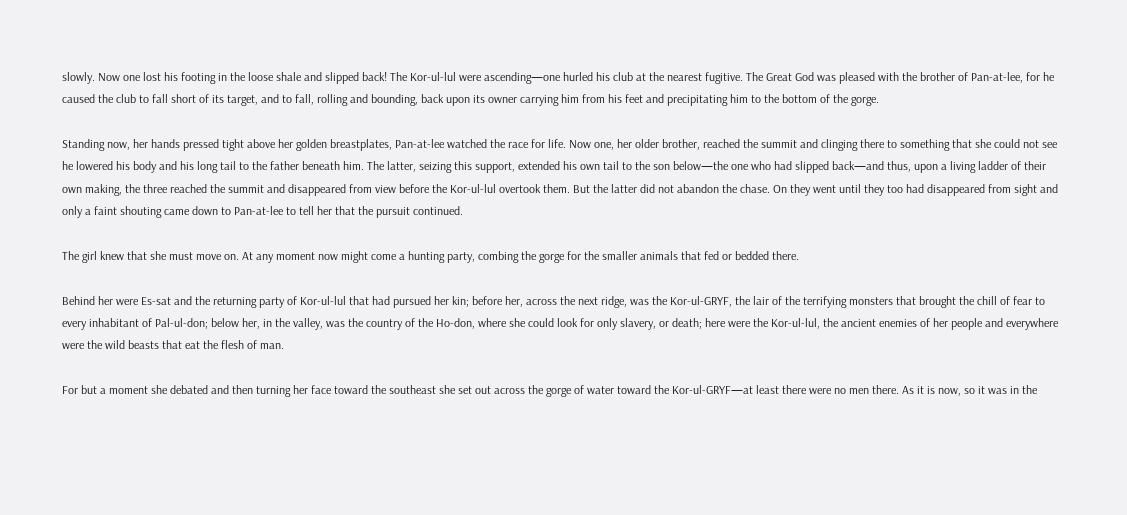slowly. Now one lost his footing in the loose shale and slipped back! The Kor-ul-lul were ascending—one hurled his club at the nearest fugitive. The Great God was pleased with the brother of Pan-at-lee, for he caused the club to fall short of its target, and to fall, rolling and bounding, back upon its owner carrying him from his feet and precipitating him to the bottom of the gorge.

Standing now, her hands pressed tight above her golden breastplates, Pan-at-lee watched the race for life. Now one, her older brother, reached the summit and clinging there to something that she could not see he lowered his body and his long tail to the father beneath him. The latter, seizing this support, extended his own tail to the son below—the one who had slipped back—and thus, upon a living ladder of their own making, the three reached the summit and disappeared from view before the Kor-ul-lul overtook them. But the latter did not abandon the chase. On they went until they too had disappeared from sight and only a faint shouting came down to Pan-at-lee to tell her that the pursuit continued.

The girl knew that she must move on. At any moment now might come a hunting party, combing the gorge for the smaller animals that fed or bedded there.

Behind her were Es-sat and the returning party of Kor-ul-lul that had pursued her kin; before her, across the next ridge, was the Kor-ul-GRYF, the lair of the terrifying monsters that brought the chill of fear to every inhabitant of Pal-ul-don; below her, in the valley, was the country of the Ho-don, where she could look for only slavery, or death; here were the Kor-ul-lul, the ancient enemies of her people and everywhere were the wild beasts that eat the flesh of man.

For but a moment she debated and then turning her face toward the southeast she set out across the gorge of water toward the Kor-ul-GRYF—at least there were no men there. As it is now, so it was in the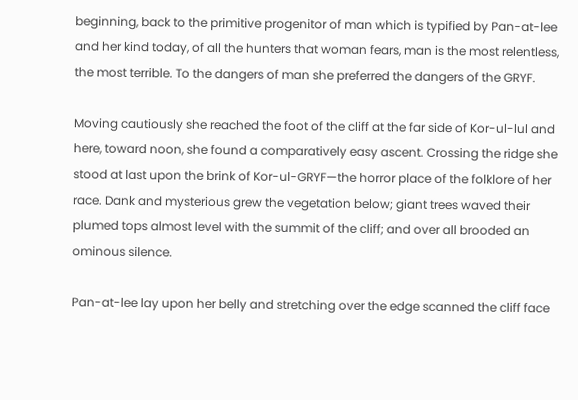beginning, back to the primitive progenitor of man which is typified by Pan-at-lee and her kind today, of all the hunters that woman fears, man is the most relentless, the most terrible. To the dangers of man she preferred the dangers of the GRYF.

Moving cautiously she reached the foot of the cliff at the far side of Kor-ul-lul and here, toward noon, she found a comparatively easy ascent. Crossing the ridge she stood at last upon the brink of Kor-ul-GRYF—the horror place of the folklore of her race. Dank and mysterious grew the vegetation below; giant trees waved their plumed tops almost level with the summit of the cliff; and over all brooded an ominous silence.

Pan-at-lee lay upon her belly and stretching over the edge scanned the cliff face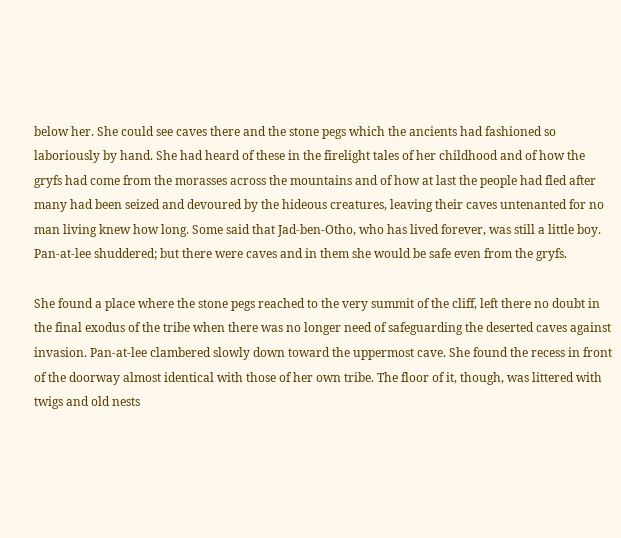below her. She could see caves there and the stone pegs which the ancients had fashioned so laboriously by hand. She had heard of these in the firelight tales of her childhood and of how the gryfs had come from the morasses across the mountains and of how at last the people had fled after many had been seized and devoured by the hideous creatures, leaving their caves untenanted for no man living knew how long. Some said that Jad-ben-Otho, who has lived forever, was still a little boy. Pan-at-lee shuddered; but there were caves and in them she would be safe even from the gryfs.

She found a place where the stone pegs reached to the very summit of the cliff, left there no doubt in the final exodus of the tribe when there was no longer need of safeguarding the deserted caves against invasion. Pan-at-lee clambered slowly down toward the uppermost cave. She found the recess in front of the doorway almost identical with those of her own tribe. The floor of it, though, was littered with twigs and old nests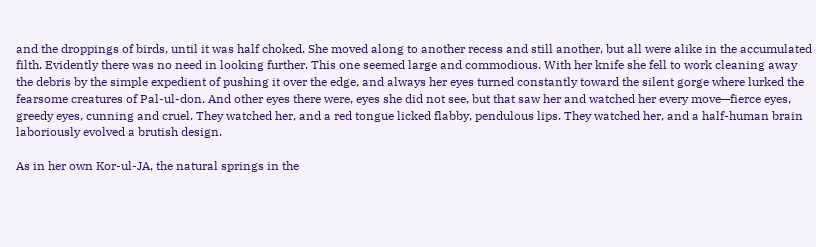and the droppings of birds, until it was half choked. She moved along to another recess and still another, but all were alike in the accumulated filth. Evidently there was no need in looking further. This one seemed large and commodious. With her knife she fell to work cleaning away the debris by the simple expedient of pushing it over the edge, and always her eyes turned constantly toward the silent gorge where lurked the fearsome creatures of Pal-ul-don. And other eyes there were, eyes she did not see, but that saw her and watched her every move—fierce eyes, greedy eyes, cunning and cruel. They watched her, and a red tongue licked flabby, pendulous lips. They watched her, and a half-human brain laboriously evolved a brutish design.

As in her own Kor-ul-JA, the natural springs in the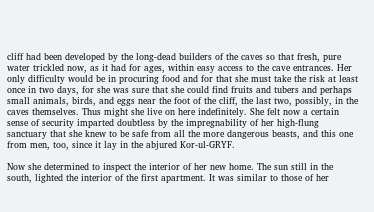cliff had been developed by the long-dead builders of the caves so that fresh, pure water trickled now, as it had for ages, within easy access to the cave entrances. Her only difficulty would be in procuring food and for that she must take the risk at least once in two days, for she was sure that she could find fruits and tubers and perhaps small animals, birds, and eggs near the foot of the cliff, the last two, possibly, in the caves themselves. Thus might she live on here indefinitely. She felt now a certain sense of security imparted doubtless by the impregnability of her high-flung sanctuary that she knew to be safe from all the more dangerous beasts, and this one from men, too, since it lay in the abjured Kor-ul-GRYF.

Now she determined to inspect the interior of her new home. The sun still in the south, lighted the interior of the first apartment. It was similar to those of her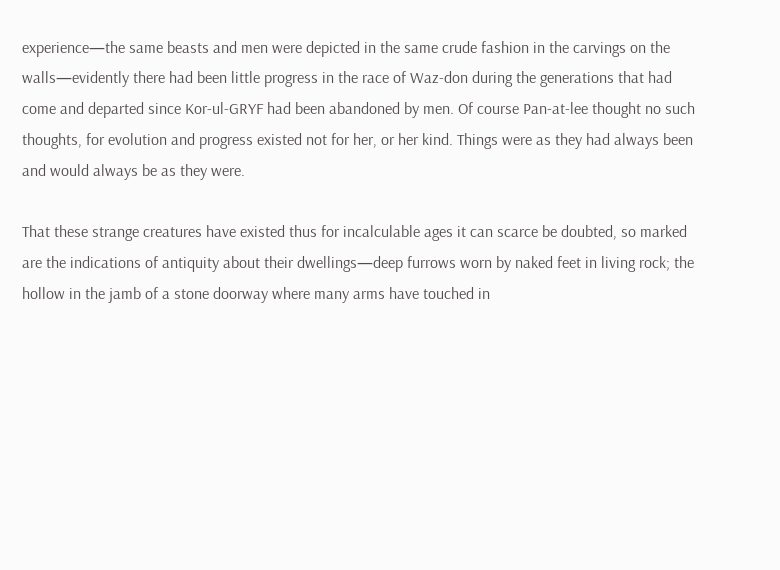experience—the same beasts and men were depicted in the same crude fashion in the carvings on the walls—evidently there had been little progress in the race of Waz-don during the generations that had come and departed since Kor-ul-GRYF had been abandoned by men. Of course Pan-at-lee thought no such thoughts, for evolution and progress existed not for her, or her kind. Things were as they had always been and would always be as they were.

That these strange creatures have existed thus for incalculable ages it can scarce be doubted, so marked are the indications of antiquity about their dwellings—deep furrows worn by naked feet in living rock; the hollow in the jamb of a stone doorway where many arms have touched in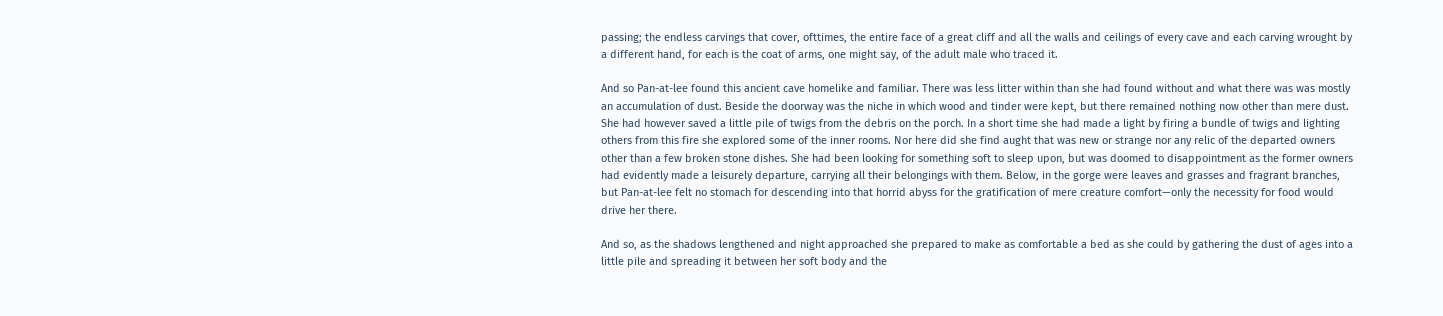passing; the endless carvings that cover, ofttimes, the entire face of a great cliff and all the walls and ceilings of every cave and each carving wrought by a different hand, for each is the coat of arms, one might say, of the adult male who traced it.

And so Pan-at-lee found this ancient cave homelike and familiar. There was less litter within than she had found without and what there was was mostly an accumulation of dust. Beside the doorway was the niche in which wood and tinder were kept, but there remained nothing now other than mere dust. She had however saved a little pile of twigs from the debris on the porch. In a short time she had made a light by firing a bundle of twigs and lighting others from this fire she explored some of the inner rooms. Nor here did she find aught that was new or strange nor any relic of the departed owners other than a few broken stone dishes. She had been looking for something soft to sleep upon, but was doomed to disappointment as the former owners had evidently made a leisurely departure, carrying all their belongings with them. Below, in the gorge were leaves and grasses and fragrant branches, but Pan-at-lee felt no stomach for descending into that horrid abyss for the gratification of mere creature comfort—only the necessity for food would drive her there.

And so, as the shadows lengthened and night approached she prepared to make as comfortable a bed as she could by gathering the dust of ages into a little pile and spreading it between her soft body and the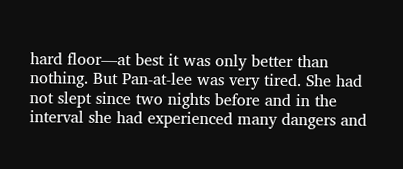hard floor—at best it was only better than nothing. But Pan-at-lee was very tired. She had not slept since two nights before and in the interval she had experienced many dangers and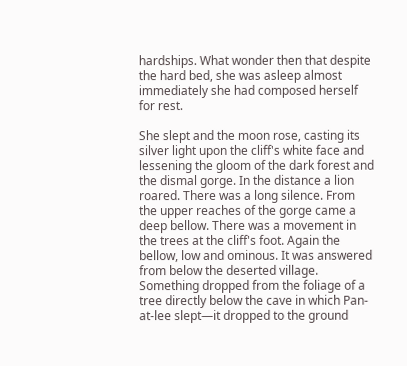hardships. What wonder then that despite the hard bed, she was asleep almost immediately she had composed herself for rest.

She slept and the moon rose, casting its silver light upon the cliff's white face and lessening the gloom of the dark forest and the dismal gorge. In the distance a lion roared. There was a long silence. From the upper reaches of the gorge came a deep bellow. There was a movement in the trees at the cliff's foot. Again the bellow, low and ominous. It was answered from below the deserted village. Something dropped from the foliage of a tree directly below the cave in which Pan-at-lee slept—it dropped to the ground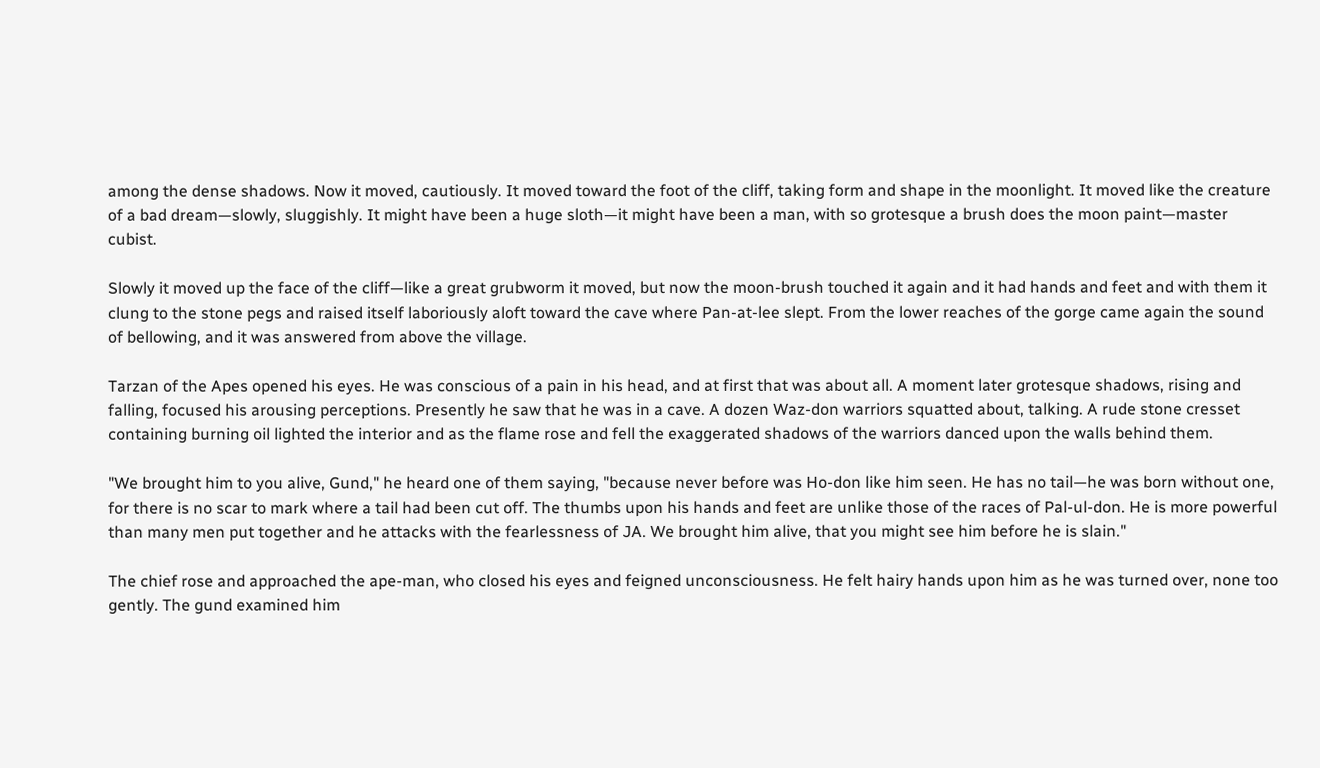among the dense shadows. Now it moved, cautiously. It moved toward the foot of the cliff, taking form and shape in the moonlight. It moved like the creature of a bad dream—slowly, sluggishly. It might have been a huge sloth—it might have been a man, with so grotesque a brush does the moon paint—master cubist.

Slowly it moved up the face of the cliff—like a great grubworm it moved, but now the moon-brush touched it again and it had hands and feet and with them it clung to the stone pegs and raised itself laboriously aloft toward the cave where Pan-at-lee slept. From the lower reaches of the gorge came again the sound of bellowing, and it was answered from above the village.

Tarzan of the Apes opened his eyes. He was conscious of a pain in his head, and at first that was about all. A moment later grotesque shadows, rising and falling, focused his arousing perceptions. Presently he saw that he was in a cave. A dozen Waz-don warriors squatted about, talking. A rude stone cresset containing burning oil lighted the interior and as the flame rose and fell the exaggerated shadows of the warriors danced upon the walls behind them.

"We brought him to you alive, Gund," he heard one of them saying, "because never before was Ho-don like him seen. He has no tail—he was born without one, for there is no scar to mark where a tail had been cut off. The thumbs upon his hands and feet are unlike those of the races of Pal-ul-don. He is more powerful than many men put together and he attacks with the fearlessness of JA. We brought him alive, that you might see him before he is slain."

The chief rose and approached the ape-man, who closed his eyes and feigned unconsciousness. He felt hairy hands upon him as he was turned over, none too gently. The gund examined him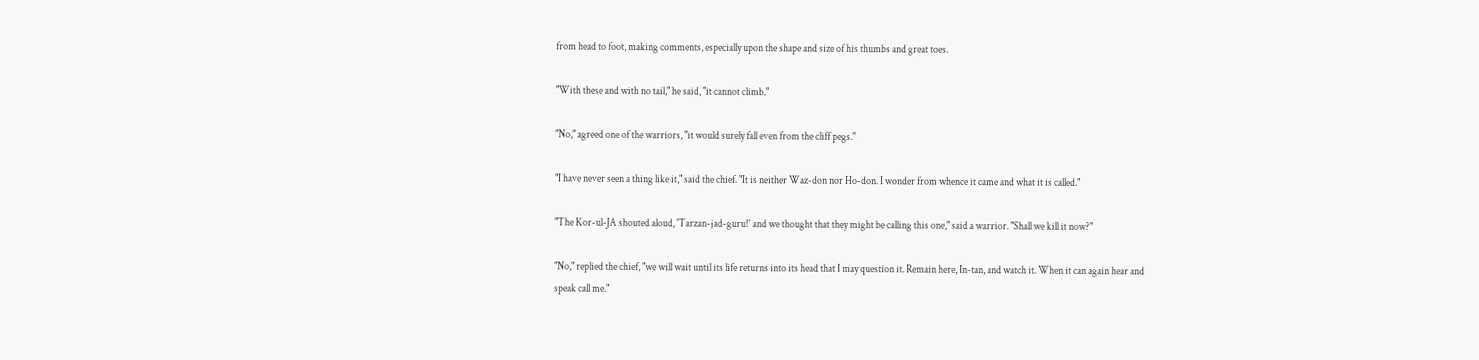from head to foot, making comments, especially upon the shape and size of his thumbs and great toes.

"With these and with no tail," he said, "it cannot climb."

"No," agreed one of the warriors, "it would surely fall even from the cliff pegs."

"I have never seen a thing like it," said the chief. "It is neither Waz-don nor Ho-don. I wonder from whence it came and what it is called."

"The Kor-ul-JA shouted aloud, 'Tarzan-jad-guru!' and we thought that they might be calling this one," said a warrior. "Shall we kill it now?"

"No," replied the chief, "we will wait until its life returns into its head that I may question it. Remain here, In-tan, and watch it. When it can again hear and speak call me."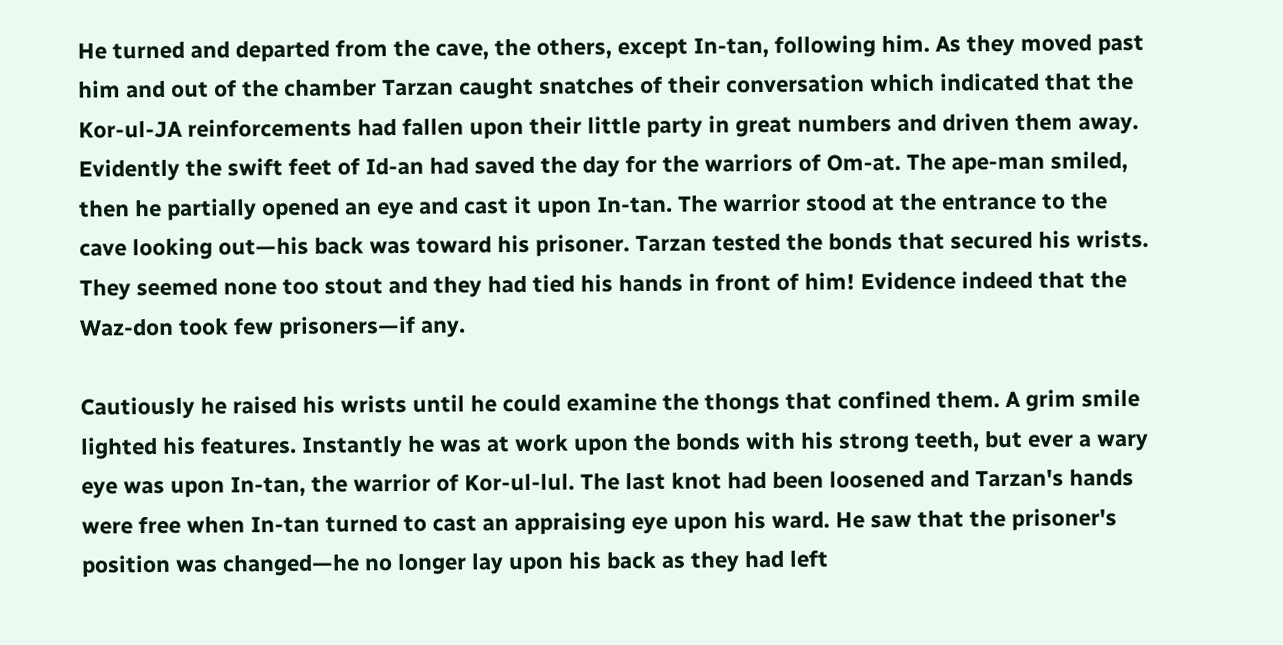He turned and departed from the cave, the others, except In-tan, following him. As they moved past him and out of the chamber Tarzan caught snatches of their conversation which indicated that the Kor-ul-JA reinforcements had fallen upon their little party in great numbers and driven them away. Evidently the swift feet of Id-an had saved the day for the warriors of Om-at. The ape-man smiled, then he partially opened an eye and cast it upon In-tan. The warrior stood at the entrance to the cave looking out—his back was toward his prisoner. Tarzan tested the bonds that secured his wrists. They seemed none too stout and they had tied his hands in front of him! Evidence indeed that the Waz-don took few prisoners—if any.

Cautiously he raised his wrists until he could examine the thongs that confined them. A grim smile lighted his features. Instantly he was at work upon the bonds with his strong teeth, but ever a wary eye was upon In-tan, the warrior of Kor-ul-lul. The last knot had been loosened and Tarzan's hands were free when In-tan turned to cast an appraising eye upon his ward. He saw that the prisoner's position was changed—he no longer lay upon his back as they had left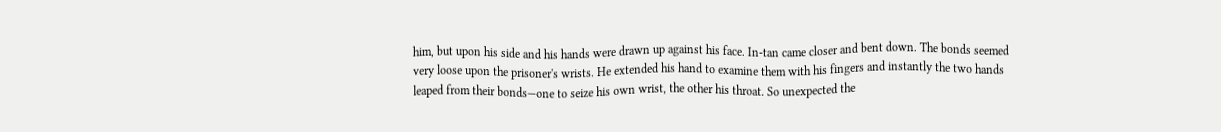him, but upon his side and his hands were drawn up against his face. In-tan came closer and bent down. The bonds seemed very loose upon the prisoner's wrists. He extended his hand to examine them with his fingers and instantly the two hands leaped from their bonds—one to seize his own wrist, the other his throat. So unexpected the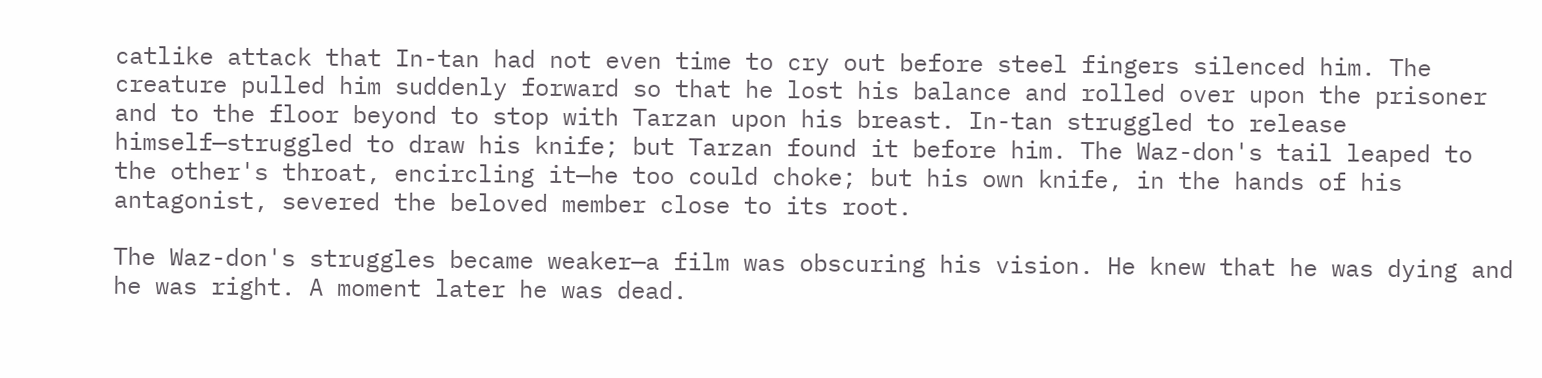catlike attack that In-tan had not even time to cry out before steel fingers silenced him. The creature pulled him suddenly forward so that he lost his balance and rolled over upon the prisoner and to the floor beyond to stop with Tarzan upon his breast. In-tan struggled to release himself—struggled to draw his knife; but Tarzan found it before him. The Waz-don's tail leaped to the other's throat, encircling it—he too could choke; but his own knife, in the hands of his antagonist, severed the beloved member close to its root.

The Waz-don's struggles became weaker—a film was obscuring his vision. He knew that he was dying and he was right. A moment later he was dead.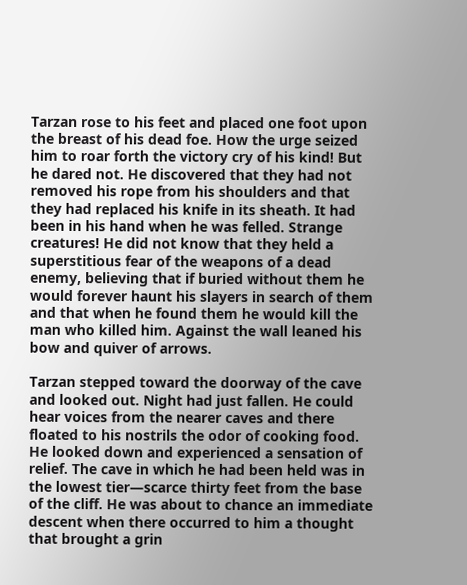Tarzan rose to his feet and placed one foot upon the breast of his dead foe. How the urge seized him to roar forth the victory cry of his kind! But he dared not. He discovered that they had not removed his rope from his shoulders and that they had replaced his knife in its sheath. It had been in his hand when he was felled. Strange creatures! He did not know that they held a superstitious fear of the weapons of a dead enemy, believing that if buried without them he would forever haunt his slayers in search of them and that when he found them he would kill the man who killed him. Against the wall leaned his bow and quiver of arrows.

Tarzan stepped toward the doorway of the cave and looked out. Night had just fallen. He could hear voices from the nearer caves and there floated to his nostrils the odor of cooking food. He looked down and experienced a sensation of relief. The cave in which he had been held was in the lowest tier—scarce thirty feet from the base of the cliff. He was about to chance an immediate descent when there occurred to him a thought that brought a grin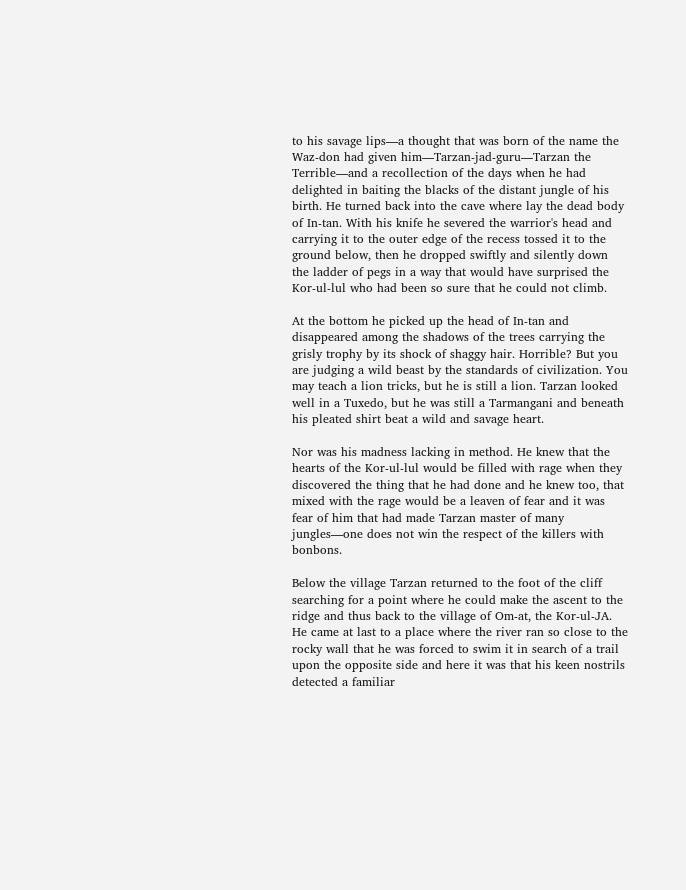to his savage lips—a thought that was born of the name the Waz-don had given him—Tarzan-jad-guru—Tarzan the Terrible—and a recollection of the days when he had delighted in baiting the blacks of the distant jungle of his birth. He turned back into the cave where lay the dead body of In-tan. With his knife he severed the warrior's head and carrying it to the outer edge of the recess tossed it to the ground below, then he dropped swiftly and silently down the ladder of pegs in a way that would have surprised the Kor-ul-lul who had been so sure that he could not climb.

At the bottom he picked up the head of In-tan and disappeared among the shadows of the trees carrying the grisly trophy by its shock of shaggy hair. Horrible? But you are judging a wild beast by the standards of civilization. You may teach a lion tricks, but he is still a lion. Tarzan looked well in a Tuxedo, but he was still a Tarmangani and beneath his pleated shirt beat a wild and savage heart.

Nor was his madness lacking in method. He knew that the hearts of the Kor-ul-lul would be filled with rage when they discovered the thing that he had done and he knew too, that mixed with the rage would be a leaven of fear and it was fear of him that had made Tarzan master of many jungles—one does not win the respect of the killers with bonbons.

Below the village Tarzan returned to the foot of the cliff searching for a point where he could make the ascent to the ridge and thus back to the village of Om-at, the Kor-ul-JA. He came at last to a place where the river ran so close to the rocky wall that he was forced to swim it in search of a trail upon the opposite side and here it was that his keen nostrils detected a familiar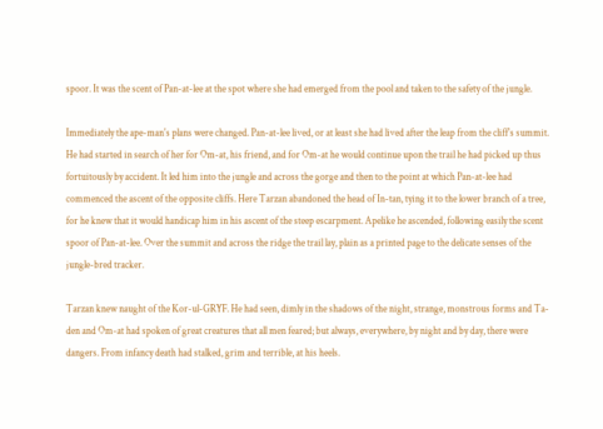spoor. It was the scent of Pan-at-lee at the spot where she had emerged from the pool and taken to the safety of the jungle.

Immediately the ape-man's plans were changed. Pan-at-lee lived, or at least she had lived after the leap from the cliff's summit. He had started in search of her for Om-at, his friend, and for Om-at he would continue upon the trail he had picked up thus fortuitously by accident. It led him into the jungle and across the gorge and then to the point at which Pan-at-lee had commenced the ascent of the opposite cliffs. Here Tarzan abandoned the head of In-tan, tying it to the lower branch of a tree, for he knew that it would handicap him in his ascent of the steep escarpment. Apelike he ascended, following easily the scent spoor of Pan-at-lee. Over the summit and across the ridge the trail lay, plain as a printed page to the delicate senses of the jungle-bred tracker.

Tarzan knew naught of the Kor-ul-GRYF. He had seen, dimly in the shadows of the night, strange, monstrous forms and Ta-den and Om-at had spoken of great creatures that all men feared; but always, everywhere, by night and by day, there were dangers. From infancy death had stalked, grim and terrible, at his heels.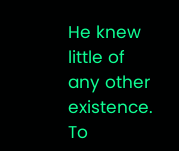He knew little of any other existence. To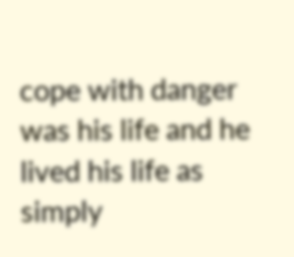cope with danger was his life and he lived his life as simply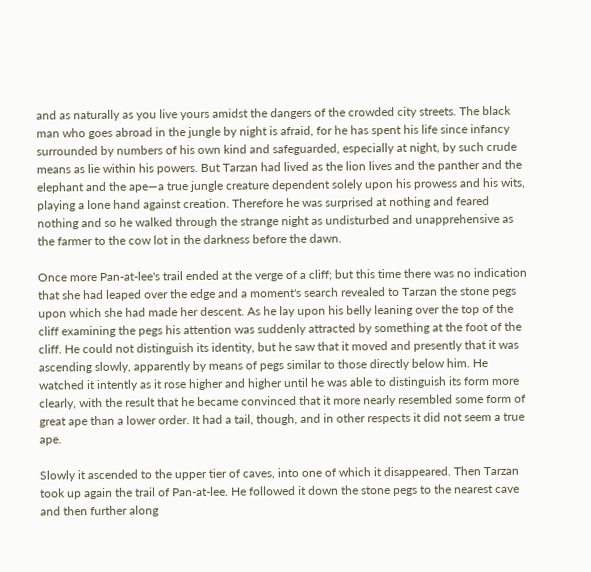and as naturally as you live yours amidst the dangers of the crowded city streets. The black man who goes abroad in the jungle by night is afraid, for he has spent his life since infancy surrounded by numbers of his own kind and safeguarded, especially at night, by such crude means as lie within his powers. But Tarzan had lived as the lion lives and the panther and the elephant and the ape—a true jungle creature dependent solely upon his prowess and his wits, playing a lone hand against creation. Therefore he was surprised at nothing and feared nothing and so he walked through the strange night as undisturbed and unapprehensive as the farmer to the cow lot in the darkness before the dawn.

Once more Pan-at-lee's trail ended at the verge of a cliff; but this time there was no indication that she had leaped over the edge and a moment's search revealed to Tarzan the stone pegs upon which she had made her descent. As he lay upon his belly leaning over the top of the cliff examining the pegs his attention was suddenly attracted by something at the foot of the cliff. He could not distinguish its identity, but he saw that it moved and presently that it was ascending slowly, apparently by means of pegs similar to those directly below him. He watched it intently as it rose higher and higher until he was able to distinguish its form more clearly, with the result that he became convinced that it more nearly resembled some form of great ape than a lower order. It had a tail, though, and in other respects it did not seem a true ape.

Slowly it ascended to the upper tier of caves, into one of which it disappeared. Then Tarzan took up again the trail of Pan-at-lee. He followed it down the stone pegs to the nearest cave and then further along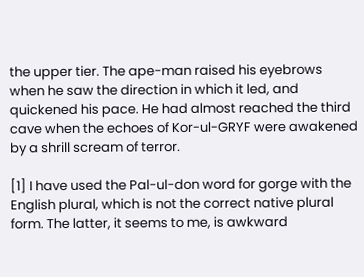the upper tier. The ape-man raised his eyebrows when he saw the direction in which it led, and quickened his pace. He had almost reached the third cave when the echoes of Kor-ul-GRYF were awakened by a shrill scream of terror.

[1] I have used the Pal-ul-don word for gorge with the English plural, which is not the correct native plural form. The latter, it seems to me, is awkward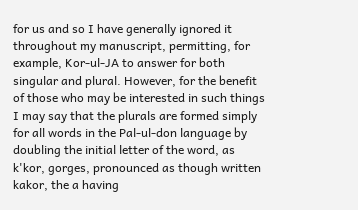for us and so I have generally ignored it throughout my manuscript, permitting, for example, Kor-ul-JA to answer for both singular and plural. However, for the benefit of those who may be interested in such things I may say that the plurals are formed simply for all words in the Pal-ul-don language by doubling the initial letter of the word, as k'kor, gorges, pronounced as though written kakor, the a having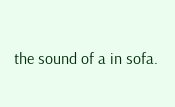the sound of a in sofa.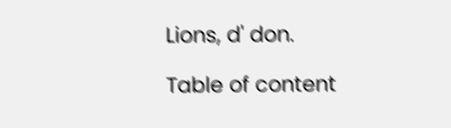Lions, d' don.

Table of content